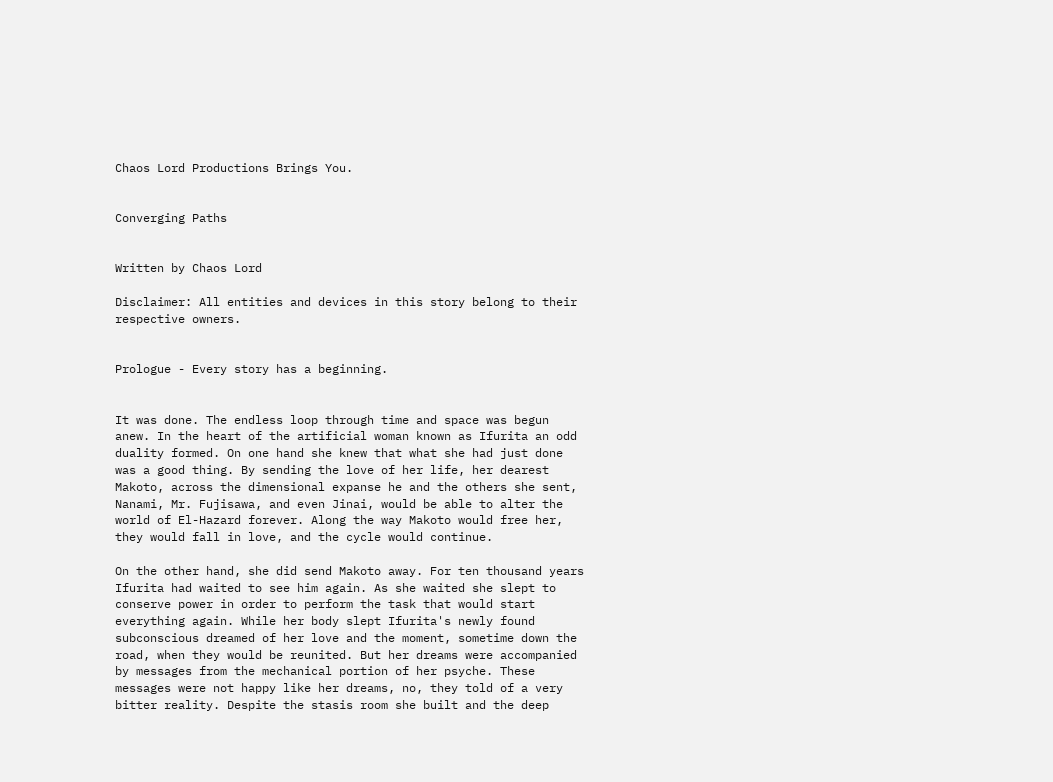Chaos Lord Productions Brings You.


Converging Paths


Written by Chaos Lord

Disclaimer: All entities and devices in this story belong to their respective owners.


Prologue - Every story has a beginning.


It was done. The endless loop through time and space was begun anew. In the heart of the artificial woman known as Ifurita an odd duality formed. On one hand she knew that what she had just done was a good thing. By sending the love of her life, her dearest Makoto, across the dimensional expanse he and the others she sent, Nanami, Mr. Fujisawa, and even Jinai, would be able to alter the world of El-Hazard forever. Along the way Makoto would free her, they would fall in love, and the cycle would continue.

On the other hand, she did send Makoto away. For ten thousand years Ifurita had waited to see him again. As she waited she slept to conserve power in order to perform the task that would start everything again. While her body slept Ifurita's newly found subconscious dreamed of her love and the moment, sometime down the road, when they would be reunited. But her dreams were accompanied by messages from the mechanical portion of her psyche. These messages were not happy like her dreams, no, they told of a very bitter reality. Despite the stasis room she built and the deep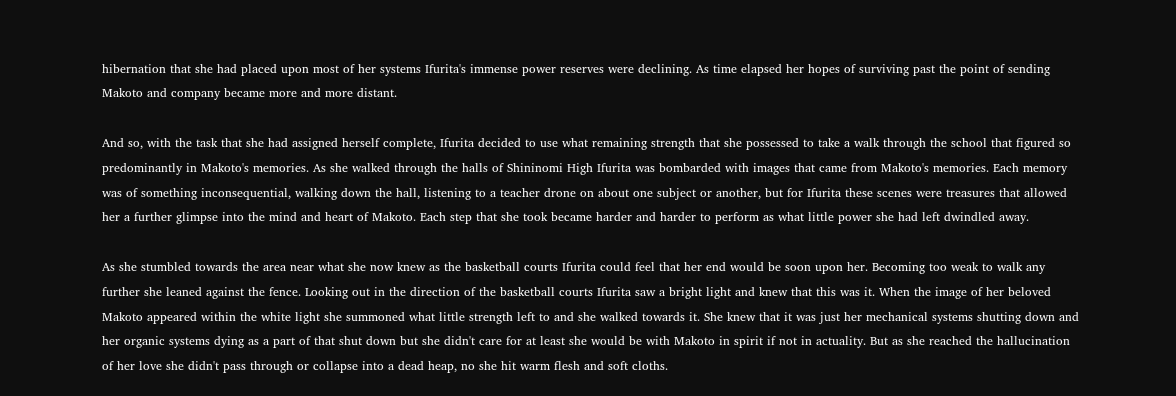hibernation that she had placed upon most of her systems Ifurita's immense power reserves were declining. As time elapsed her hopes of surviving past the point of sending Makoto and company became more and more distant.

And so, with the task that she had assigned herself complete, Ifurita decided to use what remaining strength that she possessed to take a walk through the school that figured so predominantly in Makoto's memories. As she walked through the halls of Shininomi High Ifurita was bombarded with images that came from Makoto's memories. Each memory was of something inconsequential, walking down the hall, listening to a teacher drone on about one subject or another, but for Ifurita these scenes were treasures that allowed her a further glimpse into the mind and heart of Makoto. Each step that she took became harder and harder to perform as what little power she had left dwindled away.

As she stumbled towards the area near what she now knew as the basketball courts Ifurita could feel that her end would be soon upon her. Becoming too weak to walk any further she leaned against the fence. Looking out in the direction of the basketball courts Ifurita saw a bright light and knew that this was it. When the image of her beloved Makoto appeared within the white light she summoned what little strength left to and she walked towards it. She knew that it was just her mechanical systems shutting down and her organic systems dying as a part of that shut down but she didn't care for at least she would be with Makoto in spirit if not in actuality. But as she reached the hallucination of her love she didn't pass through or collapse into a dead heap, no she hit warm flesh and soft cloths.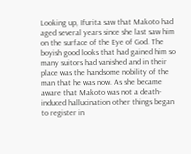Looking up, Ifurita saw that Makoto had aged several years since she last saw him on the surface of the Eye of God. The boyish good looks that had gained him so many suitors had vanished and in their place was the handsome nobility of the man that he was now. As she became aware that Makoto was not a death-induced hallucination other things began to register in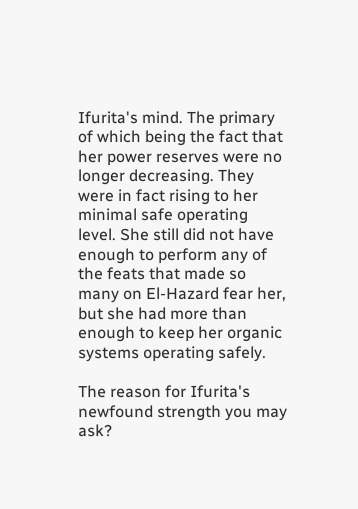Ifurita's mind. The primary of which being the fact that her power reserves were no longer decreasing. They were in fact rising to her minimal safe operating level. She still did not have enough to perform any of the feats that made so many on El-Hazard fear her, but she had more than enough to keep her organic systems operating safely.

The reason for Ifurita's newfound strength you may ask?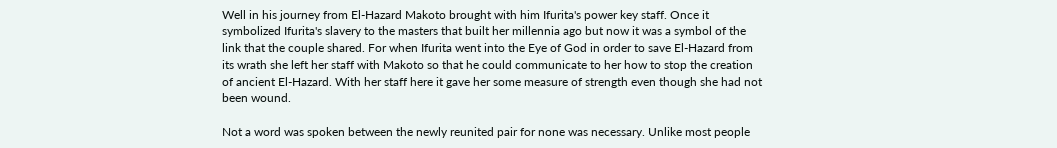Well in his journey from El-Hazard Makoto brought with him Ifurita's power key staff. Once it symbolized Ifurita's slavery to the masters that built her millennia ago but now it was a symbol of the link that the couple shared. For when Ifurita went into the Eye of God in order to save El-Hazard from its wrath she left her staff with Makoto so that he could communicate to her how to stop the creation of ancient El-Hazard. With her staff here it gave her some measure of strength even though she had not been wound.

Not a word was spoken between the newly reunited pair for none was necessary. Unlike most people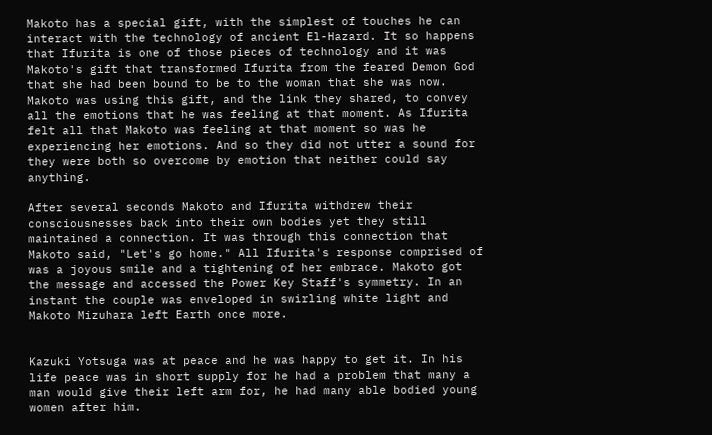Makoto has a special gift, with the simplest of touches he can interact with the technology of ancient El-Hazard. It so happens that Ifurita is one of those pieces of technology and it was Makoto's gift that transformed Ifurita from the feared Demon God that she had been bound to be to the woman that she was now. Makoto was using this gift, and the link they shared, to convey all the emotions that he was feeling at that moment. As Ifurita felt all that Makoto was feeling at that moment so was he experiencing her emotions. And so they did not utter a sound for they were both so overcome by emotion that neither could say anything.

After several seconds Makoto and Ifurita withdrew their consciousnesses back into their own bodies yet they still maintained a connection. It was through this connection that Makoto said, "Let's go home." All Ifurita's response comprised of was a joyous smile and a tightening of her embrace. Makoto got the message and accessed the Power Key Staff's symmetry. In an instant the couple was enveloped in swirling white light and Makoto Mizuhara left Earth once more.


Kazuki Yotsuga was at peace and he was happy to get it. In his life peace was in short supply for he had a problem that many a man would give their left arm for, he had many able bodied young women after him.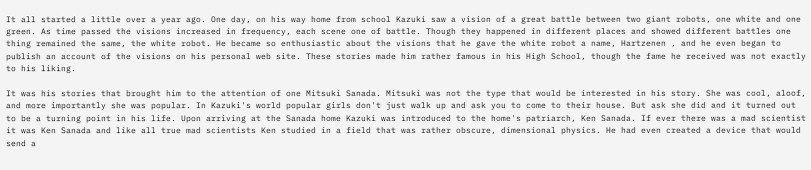It all started a little over a year ago. One day, on his way home from school Kazuki saw a vision of a great battle between two giant robots, one white and one green. As time passed the visions increased in frequency, each scene one of battle. Though they happened in different places and showed different battles one thing remained the same, the white robot. He became so enthusiastic about the visions that he gave the white robot a name, Hartzenen , and he even began to publish an account of the visions on his personal web site. These stories made him rather famous in his High School, though the fame he received was not exactly to his liking.

It was his stories that brought him to the attention of one Mitsuki Sanada. Mitsuki was not the type that would be interested in his story. She was cool, aloof, and more importantly she was popular. In Kazuki's world popular girls don't just walk up and ask you to come to their house. But ask she did and it turned out to be a turning point in his life. Upon arriving at the Sanada home Kazuki was introduced to the home's patriarch, Ken Sanada. If ever there was a mad scientist it was Ken Sanada and like all true mad scientists Ken studied in a field that was rather obscure, dimensional physics. He had even created a device that would send a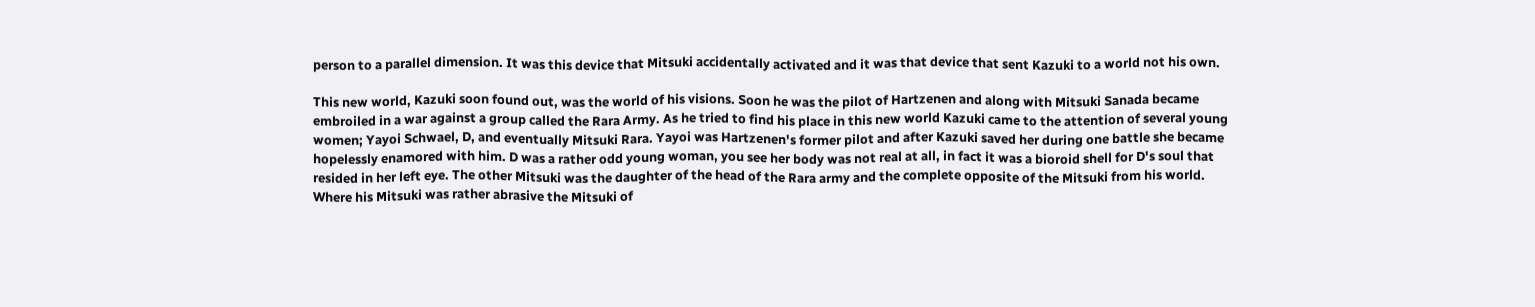person to a parallel dimension. It was this device that Mitsuki accidentally activated and it was that device that sent Kazuki to a world not his own.

This new world, Kazuki soon found out, was the world of his visions. Soon he was the pilot of Hartzenen and along with Mitsuki Sanada became embroiled in a war against a group called the Rara Army. As he tried to find his place in this new world Kazuki came to the attention of several young women; Yayoi Schwael, D, and eventually Mitsuki Rara. Yayoi was Hartzenen's former pilot and after Kazuki saved her during one battle she became hopelessly enamored with him. D was a rather odd young woman, you see her body was not real at all, in fact it was a bioroid shell for D's soul that resided in her left eye. The other Mitsuki was the daughter of the head of the Rara army and the complete opposite of the Mitsuki from his world. Where his Mitsuki was rather abrasive the Mitsuki of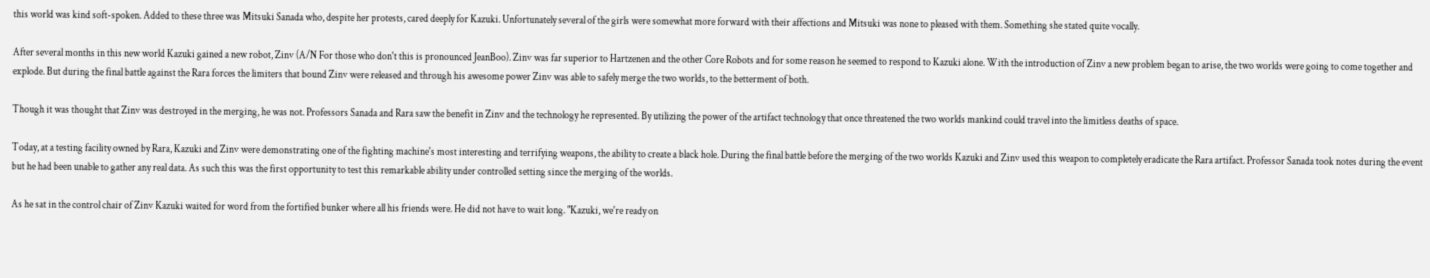this world was kind soft-spoken. Added to these three was Mitsuki Sanada who, despite her protests, cared deeply for Kazuki. Unfortunately several of the girls were somewhat more forward with their affections and Mitsuki was none to pleased with them. Something she stated quite vocally.

After several months in this new world Kazuki gained a new robot, Zinv (A/N For those who don't this is pronounced JeanBoo). Zinv was far superior to Hartzenen and the other Core Robots and for some reason he seemed to respond to Kazuki alone. With the introduction of Zinv a new problem began to arise, the two worlds were going to come together and explode. But during the final battle against the Rara forces the limiters that bound Zinv were released and through his awesome power Zinv was able to safely merge the two worlds, to the betterment of both.

Though it was thought that Zinv was destroyed in the merging, he was not. Professors Sanada and Rara saw the benefit in Zinv and the technology he represented. By utilizing the power of the artifact technology that once threatened the two worlds mankind could travel into the limitless deaths of space.

Today, at a testing facility owned by Rara, Kazuki and Zinv were demonstrating one of the fighting machine's most interesting and terrifying weapons, the ability to create a black hole. During the final battle before the merging of the two worlds Kazuki and Zinv used this weapon to completely eradicate the Rara artifact. Professor Sanada took notes during the event but he had been unable to gather any real data. As such this was the first opportunity to test this remarkable ability under controlled setting since the merging of the worlds.

As he sat in the control chair of Zinv Kazuki waited for word from the fortified bunker where all his friends were. He did not have to wait long. "Kazuki, we're ready on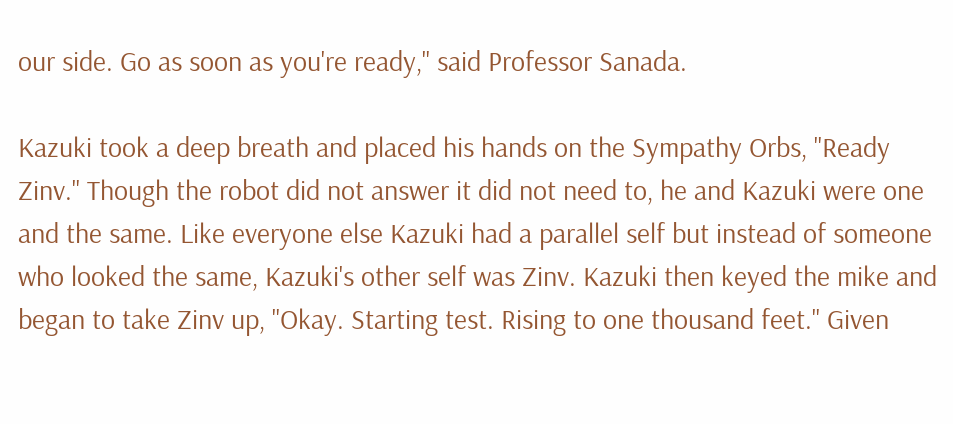our side. Go as soon as you're ready," said Professor Sanada.

Kazuki took a deep breath and placed his hands on the Sympathy Orbs, "Ready Zinv." Though the robot did not answer it did not need to, he and Kazuki were one and the same. Like everyone else Kazuki had a parallel self but instead of someone who looked the same, Kazuki's other self was Zinv. Kazuki then keyed the mike and began to take Zinv up, "Okay. Starting test. Rising to one thousand feet." Given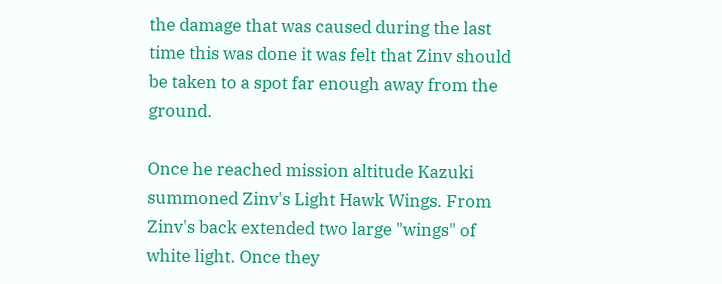the damage that was caused during the last time this was done it was felt that Zinv should be taken to a spot far enough away from the ground.

Once he reached mission altitude Kazuki summoned Zinv's Light Hawk Wings. From Zinv's back extended two large "wings" of white light. Once they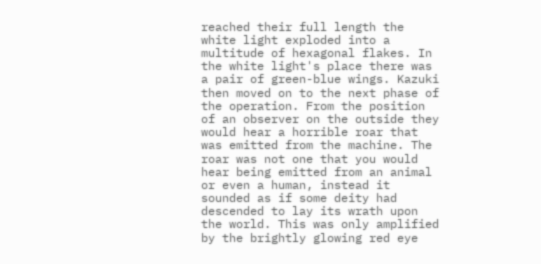reached their full length the white light exploded into a multitude of hexagonal flakes. In the white light's place there was a pair of green-blue wings. Kazuki then moved on to the next phase of the operation. From the position of an observer on the outside they would hear a horrible roar that was emitted from the machine. The roar was not one that you would hear being emitted from an animal or even a human, instead it sounded as if some deity had descended to lay its wrath upon the world. This was only amplified by the brightly glowing red eye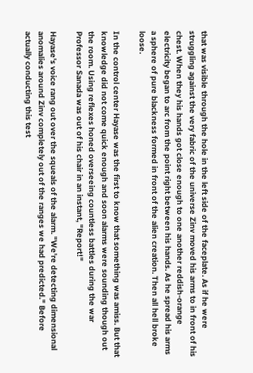that was visible through the hole in the left side of the faceplate. As if he were struggling against the very fabric of the universe Zinv moved his arms to in front of his chest. When they his hands got close enough to one another reddish-orange electricity began to arc from the point right between his hands. As he spread his arms a sphere of pure blackness formed in front of the alien creation. Then all hell broke loose.

In the control center Hayase was the first to know that something was amiss. But that knowledge did not come quick enough and soon alarms were sounding though out the room. Using reflexes honed overseeing countless battles during the war Professor Sanada was out of his chair in an instant, "Report!"

Hayase's voice rang out over the squeals of the alarm. "We're detecting dimensional anomalies around Zinv completely out of the ranges we had predicted." Before actually conducting this test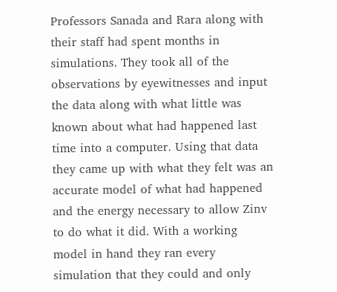Professors Sanada and Rara along with their staff had spent months in simulations. They took all of the observations by eyewitnesses and input the data along with what little was known about what had happened last time into a computer. Using that data they came up with what they felt was an accurate model of what had happened and the energy necessary to allow Zinv to do what it did. With a working model in hand they ran every simulation that they could and only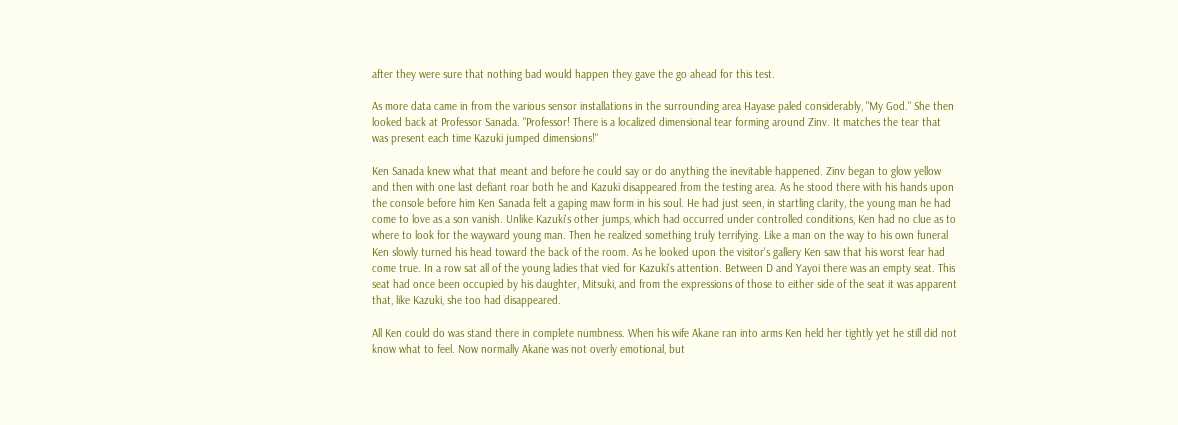after they were sure that nothing bad would happen they gave the go ahead for this test.

As more data came in from the various sensor installations in the surrounding area Hayase paled considerably, "My God." She then looked back at Professor Sanada. "Professor! There is a localized dimensional tear forming around Zinv. It matches the tear that was present each time Kazuki jumped dimensions!"

Ken Sanada knew what that meant and before he could say or do anything the inevitable happened. Zinv began to glow yellow and then with one last defiant roar both he and Kazuki disappeared from the testing area. As he stood there with his hands upon the console before him Ken Sanada felt a gaping maw form in his soul. He had just seen, in startling clarity, the young man he had come to love as a son vanish. Unlike Kazuki's other jumps, which had occurred under controlled conditions, Ken had no clue as to where to look for the wayward young man. Then he realized something truly terrifying. Like a man on the way to his own funeral Ken slowly turned his head toward the back of the room. As he looked upon the visitor's gallery Ken saw that his worst fear had come true. In a row sat all of the young ladies that vied for Kazuki's attention. Between D and Yayoi there was an empty seat. This seat had once been occupied by his daughter, Mitsuki, and from the expressions of those to either side of the seat it was apparent that, like Kazuki, she too had disappeared.

All Ken could do was stand there in complete numbness. When his wife Akane ran into arms Ken held her tightly yet he still did not know what to feel. Now normally Akane was not overly emotional, but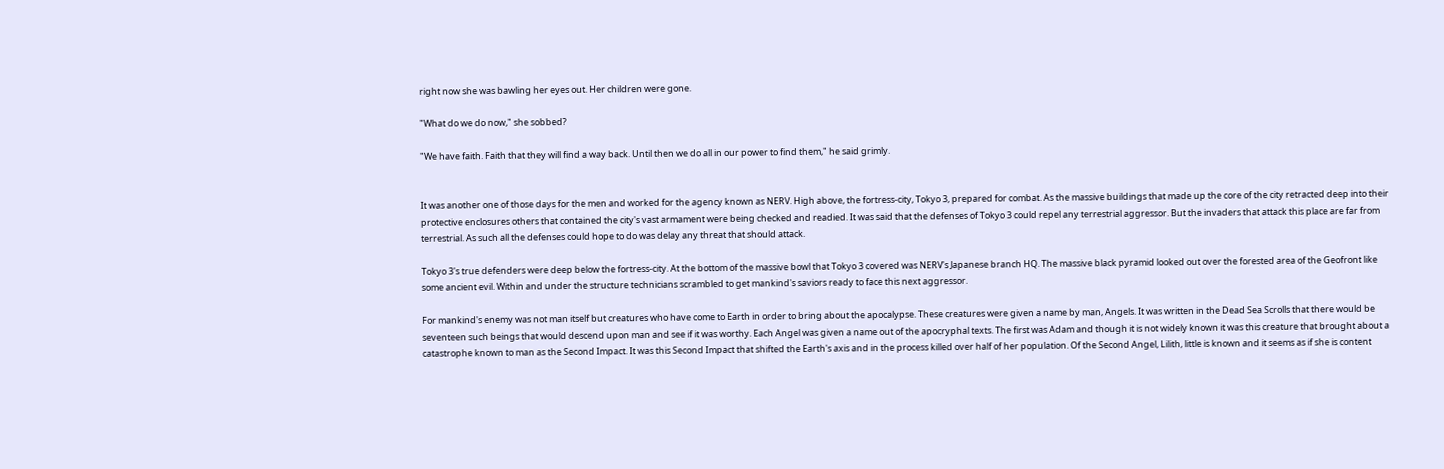right now she was bawling her eyes out. Her children were gone.

"What do we do now," she sobbed?

"We have faith. Faith that they will find a way back. Until then we do all in our power to find them," he said grimly.


It was another one of those days for the men and worked for the agency known as NERV. High above, the fortress-city, Tokyo 3, prepared for combat. As the massive buildings that made up the core of the city retracted deep into their protective enclosures others that contained the city's vast armament were being checked and readied. It was said that the defenses of Tokyo 3 could repel any terrestrial aggressor. But the invaders that attack this place are far from terrestrial. As such all the defenses could hope to do was delay any threat that should attack.

Tokyo 3's true defenders were deep below the fortress-city. At the bottom of the massive bowl that Tokyo 3 covered was NERV's Japanese branch HQ. The massive black pyramid looked out over the forested area of the Geofront like some ancient evil. Within and under the structure technicians scrambled to get mankind's saviors ready to face this next aggressor.

For mankind's enemy was not man itself but creatures who have come to Earth in order to bring about the apocalypse. These creatures were given a name by man, Angels. It was written in the Dead Sea Scrolls that there would be seventeen such beings that would descend upon man and see if it was worthy. Each Angel was given a name out of the apocryphal texts. The first was Adam and though it is not widely known it was this creature that brought about a catastrophe known to man as the Second Impact. It was this Second Impact that shifted the Earth's axis and in the process killed over half of her population. Of the Second Angel, Lilith, little is known and it seems as if she is content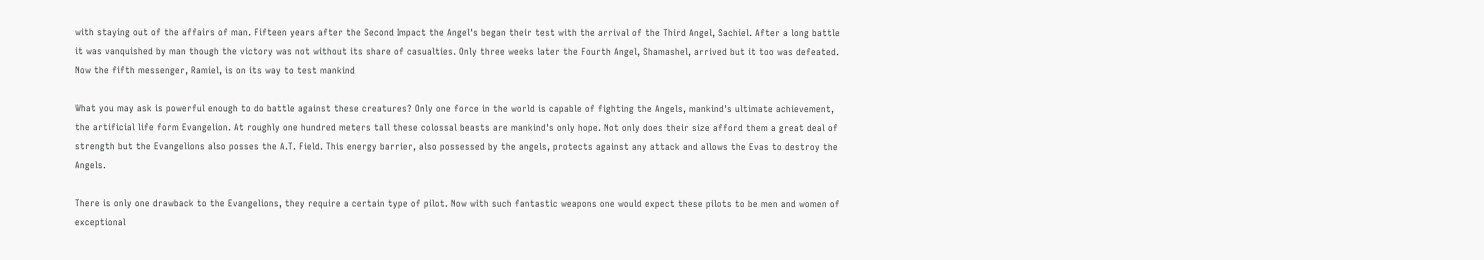with staying out of the affairs of man. Fifteen years after the Second Impact the Angel's began their test with the arrival of the Third Angel, Sachiel. After a long battle it was vanquished by man though the victory was not without its share of casualties. Only three weeks later the Fourth Angel, Shamashel, arrived but it too was defeated. Now the fifth messenger, Ramiel, is on its way to test mankind

What you may ask is powerful enough to do battle against these creatures? Only one force in the world is capable of fighting the Angels, mankind's ultimate achievement, the artificial life form Evangelion. At roughly one hundred meters tall these colossal beasts are mankind's only hope. Not only does their size afford them a great deal of strength but the Evangelions also posses the A.T. Field. This energy barrier, also possessed by the angels, protects against any attack and allows the Evas to destroy the Angels.

There is only one drawback to the Evangelions, they require a certain type of pilot. Now with such fantastic weapons one would expect these pilots to be men and women of exceptional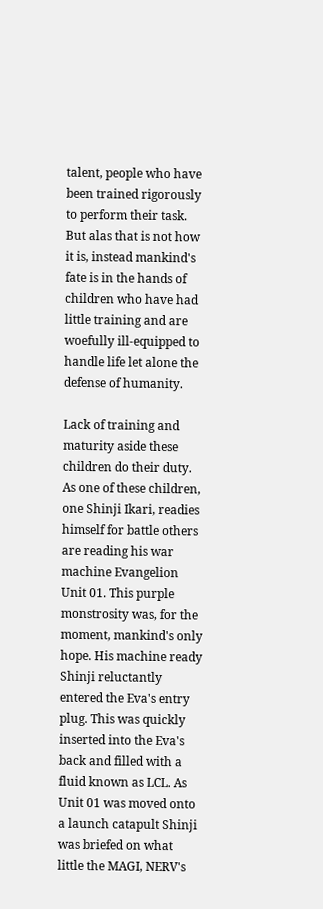talent, people who have been trained rigorously to perform their task. But alas that is not how it is, instead mankind's fate is in the hands of children who have had little training and are woefully ill-equipped to handle life let alone the defense of humanity.

Lack of training and maturity aside these children do their duty. As one of these children, one Shinji Ikari, readies himself for battle others are reading his war machine Evangelion Unit 01. This purple monstrosity was, for the moment, mankind's only hope. His machine ready Shinji reluctantly entered the Eva's entry plug. This was quickly inserted into the Eva's back and filled with a fluid known as LCL. As Unit 01 was moved onto a launch catapult Shinji was briefed on what little the MAGI, NERV's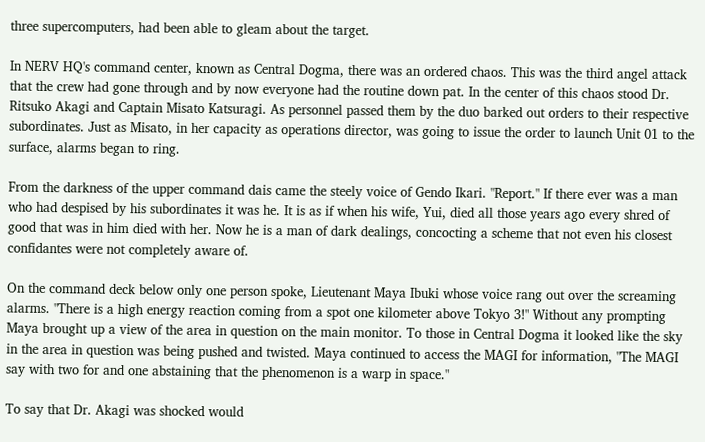three supercomputers, had been able to gleam about the target.

In NERV HQ's command center, known as Central Dogma, there was an ordered chaos. This was the third angel attack that the crew had gone through and by now everyone had the routine down pat. In the center of this chaos stood Dr. Ritsuko Akagi and Captain Misato Katsuragi. As personnel passed them by the duo barked out orders to their respective subordinates. Just as Misato, in her capacity as operations director, was going to issue the order to launch Unit 01 to the surface, alarms began to ring.

From the darkness of the upper command dais came the steely voice of Gendo Ikari. "Report." If there ever was a man who had despised by his subordinates it was he. It is as if when his wife, Yui, died all those years ago every shred of good that was in him died with her. Now he is a man of dark dealings, concocting a scheme that not even his closest confidantes were not completely aware of.

On the command deck below only one person spoke, Lieutenant Maya Ibuki whose voice rang out over the screaming alarms. "There is a high energy reaction coming from a spot one kilometer above Tokyo 3!" Without any prompting Maya brought up a view of the area in question on the main monitor. To those in Central Dogma it looked like the sky in the area in question was being pushed and twisted. Maya continued to access the MAGI for information, "The MAGI say with two for and one abstaining that the phenomenon is a warp in space."

To say that Dr. Akagi was shocked would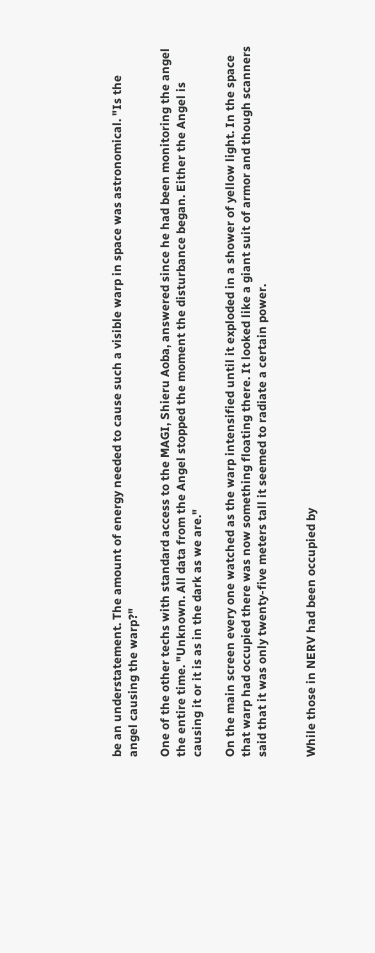be an understatement. The amount of energy needed to cause such a visible warp in space was astronomical. "Is the angel causing the warp?"

One of the other techs with standard access to the MAGI, Shieru Aoba, answered since he had been monitoring the angel the entire time. "Unknown. All data from the Angel stopped the moment the disturbance began. Either the Angel is causing it or it is as in the dark as we are."

On the main screen every one watched as the warp intensified until it exploded in a shower of yellow light. In the space that warp had occupied there was now something floating there. It looked like a giant suit of armor and though scanners said that it was only twenty-five meters tall it seemed to radiate a certain power.


While those in NERV had been occupied by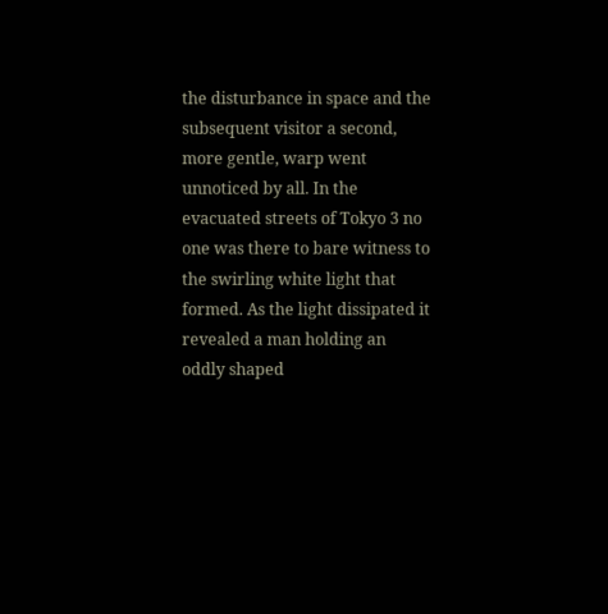the disturbance in space and the subsequent visitor a second, more gentle, warp went unnoticed by all. In the evacuated streets of Tokyo 3 no one was there to bare witness to the swirling white light that formed. As the light dissipated it revealed a man holding an oddly shaped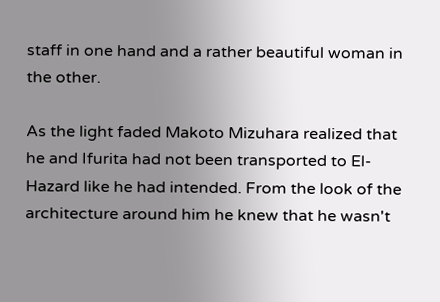staff in one hand and a rather beautiful woman in the other.

As the light faded Makoto Mizuhara realized that he and Ifurita had not been transported to El-Hazard like he had intended. From the look of the architecture around him he knew that he wasn't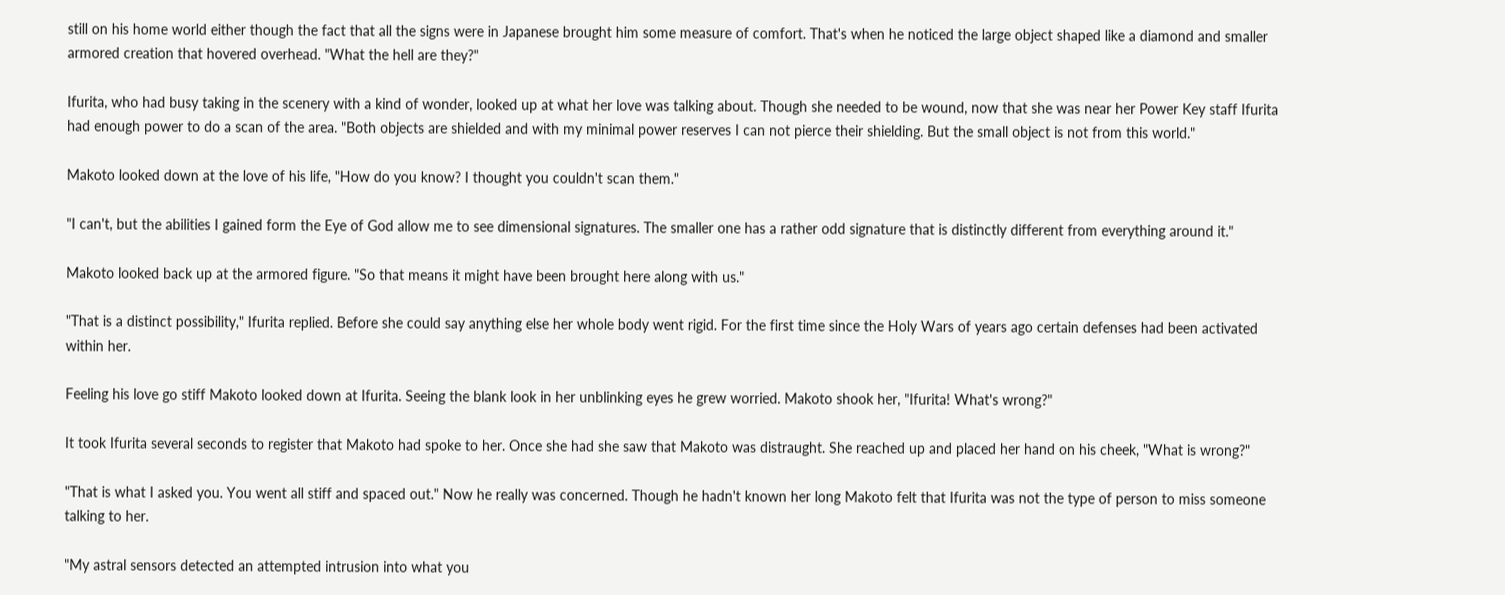still on his home world either though the fact that all the signs were in Japanese brought him some measure of comfort. That's when he noticed the large object shaped like a diamond and smaller armored creation that hovered overhead. "What the hell are they?"

Ifurita, who had busy taking in the scenery with a kind of wonder, looked up at what her love was talking about. Though she needed to be wound, now that she was near her Power Key staff Ifurita had enough power to do a scan of the area. "Both objects are shielded and with my minimal power reserves I can not pierce their shielding. But the small object is not from this world."

Makoto looked down at the love of his life, "How do you know? I thought you couldn't scan them."

"I can't, but the abilities I gained form the Eye of God allow me to see dimensional signatures. The smaller one has a rather odd signature that is distinctly different from everything around it."

Makoto looked back up at the armored figure. "So that means it might have been brought here along with us."

"That is a distinct possibility," Ifurita replied. Before she could say anything else her whole body went rigid. For the first time since the Holy Wars of years ago certain defenses had been activated within her.

Feeling his love go stiff Makoto looked down at Ifurita. Seeing the blank look in her unblinking eyes he grew worried. Makoto shook her, "Ifurita! What's wrong?"

It took Ifurita several seconds to register that Makoto had spoke to her. Once she had she saw that Makoto was distraught. She reached up and placed her hand on his cheek, "What is wrong?"

"That is what I asked you. You went all stiff and spaced out." Now he really was concerned. Though he hadn't known her long Makoto felt that Ifurita was not the type of person to miss someone talking to her.

"My astral sensors detected an attempted intrusion into what you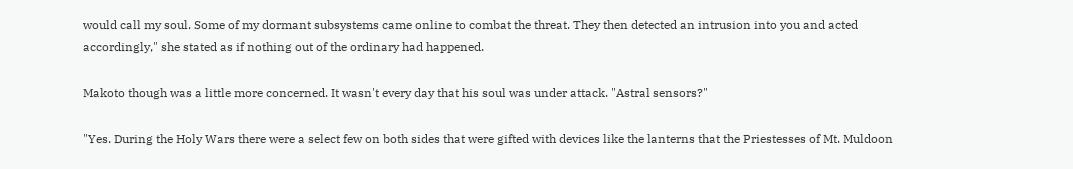would call my soul. Some of my dormant subsystems came online to combat the threat. They then detected an intrusion into you and acted accordingly," she stated as if nothing out of the ordinary had happened.

Makoto though was a little more concerned. It wasn't every day that his soul was under attack. "Astral sensors?"

"Yes. During the Holy Wars there were a select few on both sides that were gifted with devices like the lanterns that the Priestesses of Mt. Muldoon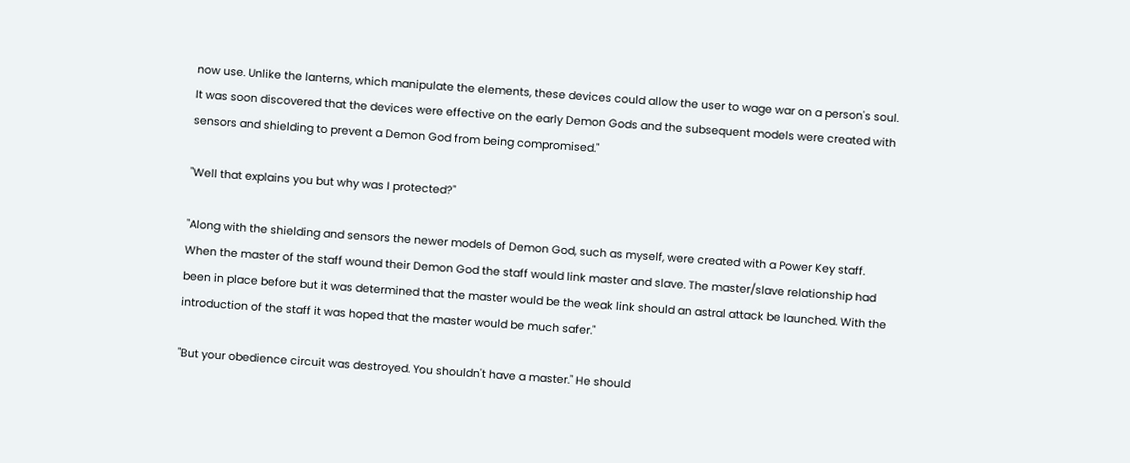now use. Unlike the lanterns, which manipulate the elements, these devices could allow the user to wage war on a person's soul. It was soon discovered that the devices were effective on the early Demon Gods and the subsequent models were created with sensors and shielding to prevent a Demon God from being compromised."

"Well that explains you but why was I protected?"

"Along with the shielding and sensors the newer models of Demon God, such as myself, were created with a Power Key staff. When the master of the staff wound their Demon God the staff would link master and slave. The master/slave relationship had been in place before but it was determined that the master would be the weak link should an astral attack be launched. With the introduction of the staff it was hoped that the master would be much safer."

"But your obedience circuit was destroyed. You shouldn't have a master." He should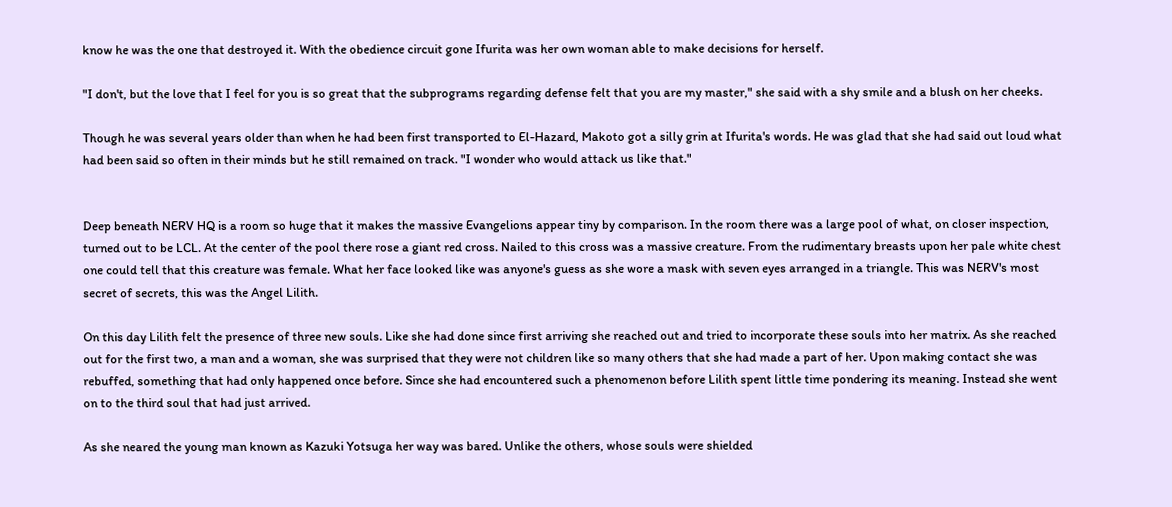know he was the one that destroyed it. With the obedience circuit gone Ifurita was her own woman able to make decisions for herself.

"I don't, but the love that I feel for you is so great that the subprograms regarding defense felt that you are my master," she said with a shy smile and a blush on her cheeks.

Though he was several years older than when he had been first transported to El-Hazard, Makoto got a silly grin at Ifurita's words. He was glad that she had said out loud what had been said so often in their minds but he still remained on track. "I wonder who would attack us like that."


Deep beneath NERV HQ is a room so huge that it makes the massive Evangelions appear tiny by comparison. In the room there was a large pool of what, on closer inspection, turned out to be LCL. At the center of the pool there rose a giant red cross. Nailed to this cross was a massive creature. From the rudimentary breasts upon her pale white chest one could tell that this creature was female. What her face looked like was anyone's guess as she wore a mask with seven eyes arranged in a triangle. This was NERV's most secret of secrets, this was the Angel Lilith.

On this day Lilith felt the presence of three new souls. Like she had done since first arriving she reached out and tried to incorporate these souls into her matrix. As she reached out for the first two, a man and a woman, she was surprised that they were not children like so many others that she had made a part of her. Upon making contact she was rebuffed, something that had only happened once before. Since she had encountered such a phenomenon before Lilith spent little time pondering its meaning. Instead she went on to the third soul that had just arrived.

As she neared the young man known as Kazuki Yotsuga her way was bared. Unlike the others, whose souls were shielded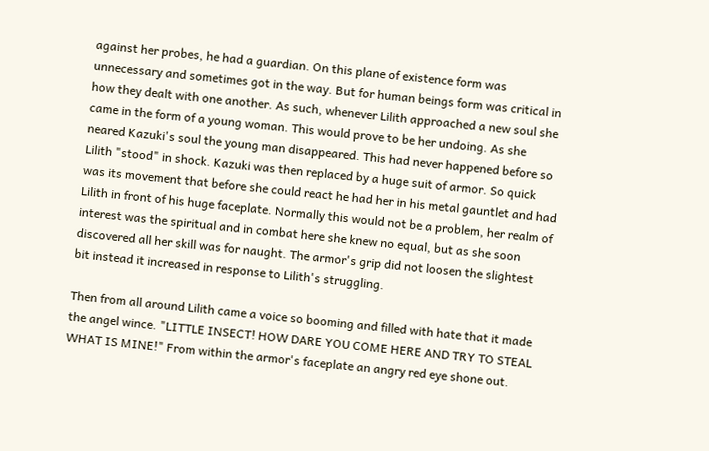against her probes, he had a guardian. On this plane of existence form was unnecessary and sometimes got in the way. But for human beings form was critical in how they dealt with one another. As such, whenever Lilith approached a new soul she came in the form of a young woman. This would prove to be her undoing. As she neared Kazuki's soul the young man disappeared. This had never happened before so Lilith "stood" in shock. Kazuki was then replaced by a huge suit of armor. So quick was its movement that before she could react he had her in his metal gauntlet and had Lilith in front of his huge faceplate. Normally this would not be a problem, her realm of interest was the spiritual and in combat here she knew no equal, but as she soon discovered all her skill was for naught. The armor's grip did not loosen the slightest bit instead it increased in response to Lilith's struggling.

Then from all around Lilith came a voice so booming and filled with hate that it made the angel wince. "LITTLE INSECT! HOW DARE YOU COME HERE AND TRY TO STEAL WHAT IS MINE!" From within the armor's faceplate an angry red eye shone out.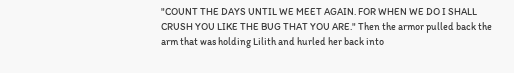"COUNT THE DAYS UNTIL WE MEET AGAIN. FOR WHEN WE DO I SHALL CRUSH YOU LIKE THE BUG THAT YOU ARE." Then the armor pulled back the arm that was holding Lilith and hurled her back into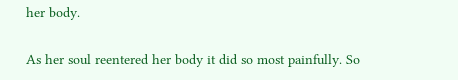her body.

As her soul reentered her body it did so most painfully. So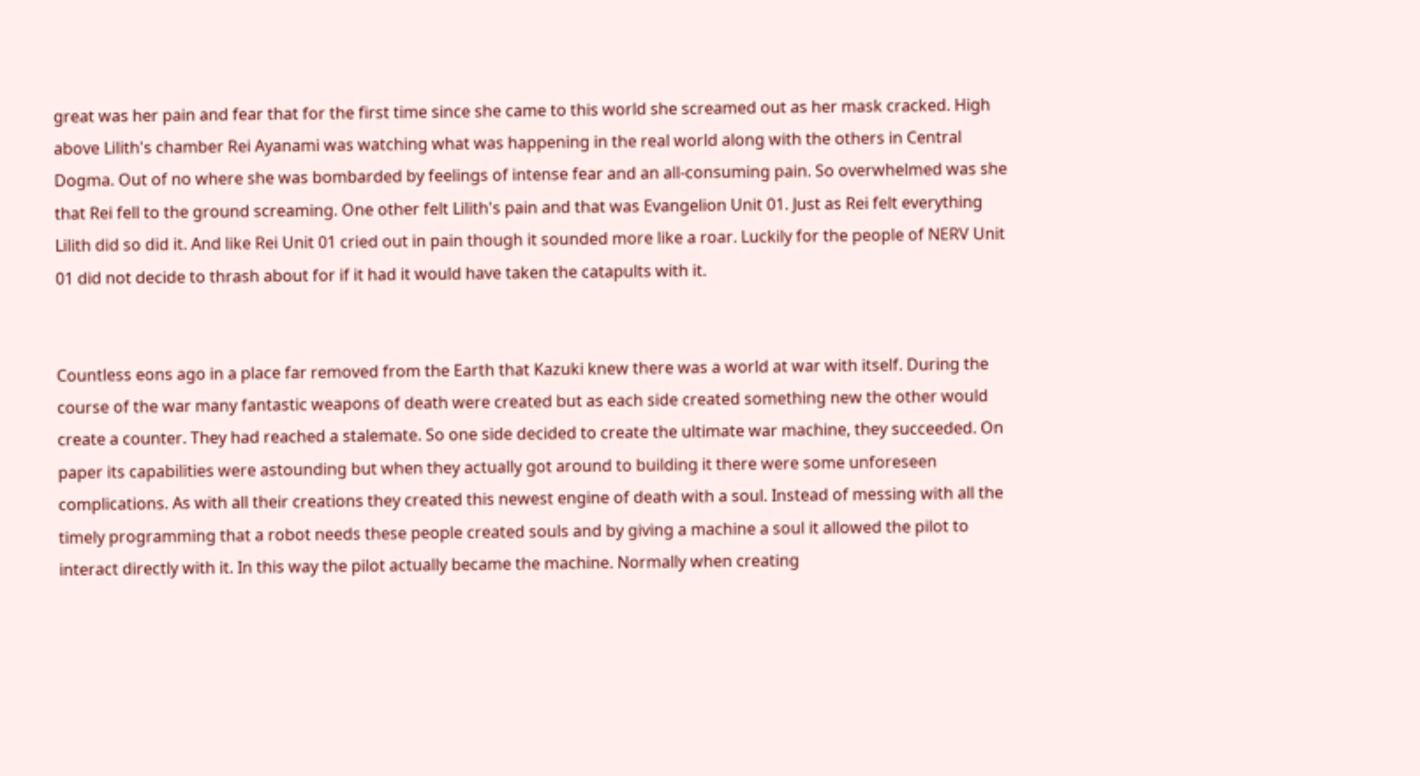great was her pain and fear that for the first time since she came to this world she screamed out as her mask cracked. High above Lilith's chamber Rei Ayanami was watching what was happening in the real world along with the others in Central Dogma. Out of no where she was bombarded by feelings of intense fear and an all-consuming pain. So overwhelmed was she that Rei fell to the ground screaming. One other felt Lilith's pain and that was Evangelion Unit 01. Just as Rei felt everything Lilith did so did it. And like Rei Unit 01 cried out in pain though it sounded more like a roar. Luckily for the people of NERV Unit 01 did not decide to thrash about for if it had it would have taken the catapults with it.


Countless eons ago in a place far removed from the Earth that Kazuki knew there was a world at war with itself. During the course of the war many fantastic weapons of death were created but as each side created something new the other would create a counter. They had reached a stalemate. So one side decided to create the ultimate war machine, they succeeded. On paper its capabilities were astounding but when they actually got around to building it there were some unforeseen complications. As with all their creations they created this newest engine of death with a soul. Instead of messing with all the timely programming that a robot needs these people created souls and by giving a machine a soul it allowed the pilot to interact directly with it. In this way the pilot actually became the machine. Normally when creating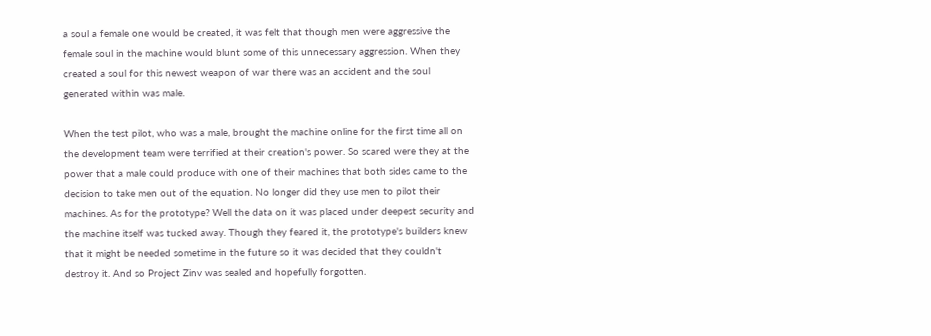a soul a female one would be created, it was felt that though men were aggressive the female soul in the machine would blunt some of this unnecessary aggression. When they created a soul for this newest weapon of war there was an accident and the soul generated within was male.

When the test pilot, who was a male, brought the machine online for the first time all on the development team were terrified at their creation's power. So scared were they at the power that a male could produce with one of their machines that both sides came to the decision to take men out of the equation. No longer did they use men to pilot their machines. As for the prototype? Well the data on it was placed under deepest security and the machine itself was tucked away. Though they feared it, the prototype's builders knew that it might be needed sometime in the future so it was decided that they couldn't destroy it. And so Project Zinv was sealed and hopefully forgotten.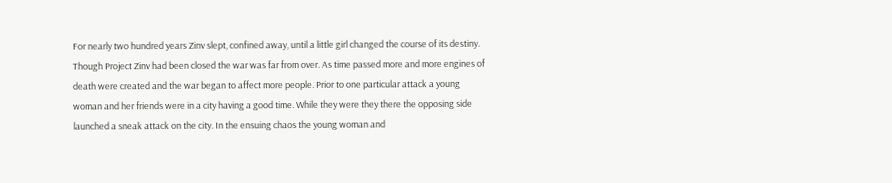For nearly two hundred years Zinv slept, confined away, until a little girl changed the course of its destiny. Though Project Zinv had been closed the war was far from over. As time passed more and more engines of death were created and the war began to affect more people. Prior to one particular attack a young woman and her friends were in a city having a good time. While they were they there the opposing side launched a sneak attack on the city. In the ensuing chaos the young woman and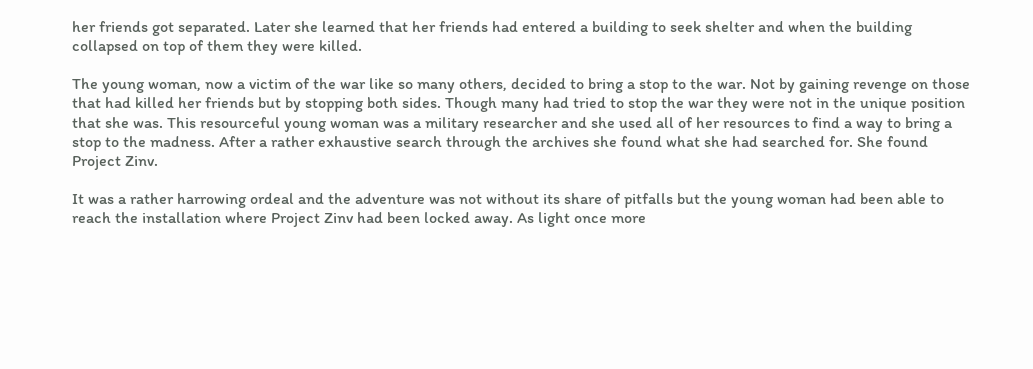her friends got separated. Later she learned that her friends had entered a building to seek shelter and when the building collapsed on top of them they were killed.

The young woman, now a victim of the war like so many others, decided to bring a stop to the war. Not by gaining revenge on those that had killed her friends but by stopping both sides. Though many had tried to stop the war they were not in the unique position that she was. This resourceful young woman was a military researcher and she used all of her resources to find a way to bring a stop to the madness. After a rather exhaustive search through the archives she found what she had searched for. She found Project Zinv.

It was a rather harrowing ordeal and the adventure was not without its share of pitfalls but the young woman had been able to reach the installation where Project Zinv had been locked away. As light once more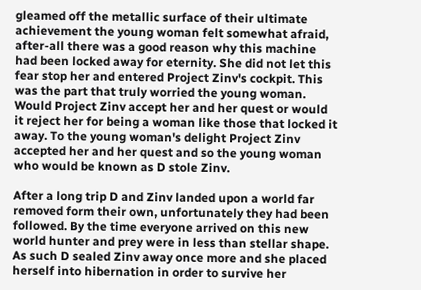gleamed off the metallic surface of their ultimate achievement the young woman felt somewhat afraid, after-all there was a good reason why this machine had been locked away for eternity. She did not let this fear stop her and entered Project Zinv's cockpit. This was the part that truly worried the young woman. Would Project Zinv accept her and her quest or would it reject her for being a woman like those that locked it away. To the young woman's delight Project Zinv accepted her and her quest and so the young woman who would be known as D stole Zinv.

After a long trip D and Zinv landed upon a world far removed form their own, unfortunately they had been followed. By the time everyone arrived on this new world hunter and prey were in less than stellar shape. As such D sealed Zinv away once more and she placed herself into hibernation in order to survive her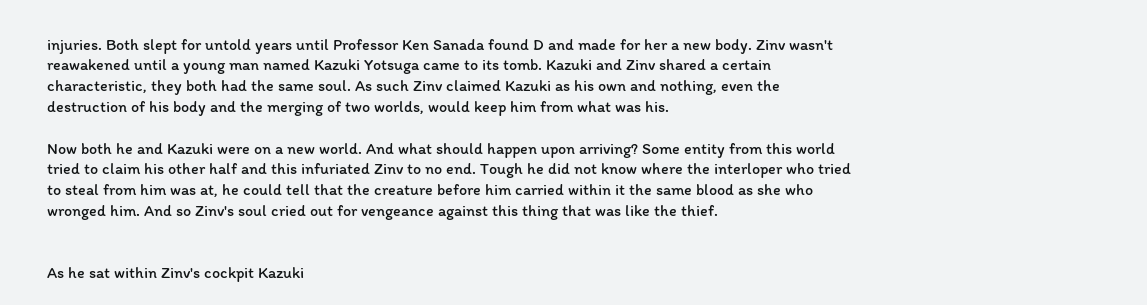injuries. Both slept for untold years until Professor Ken Sanada found D and made for her a new body. Zinv wasn't reawakened until a young man named Kazuki Yotsuga came to its tomb. Kazuki and Zinv shared a certain characteristic, they both had the same soul. As such Zinv claimed Kazuki as his own and nothing, even the destruction of his body and the merging of two worlds, would keep him from what was his.

Now both he and Kazuki were on a new world. And what should happen upon arriving? Some entity from this world tried to claim his other half and this infuriated Zinv to no end. Tough he did not know where the interloper who tried to steal from him was at, he could tell that the creature before him carried within it the same blood as she who wronged him. And so Zinv's soul cried out for vengeance against this thing that was like the thief.


As he sat within Zinv's cockpit Kazuki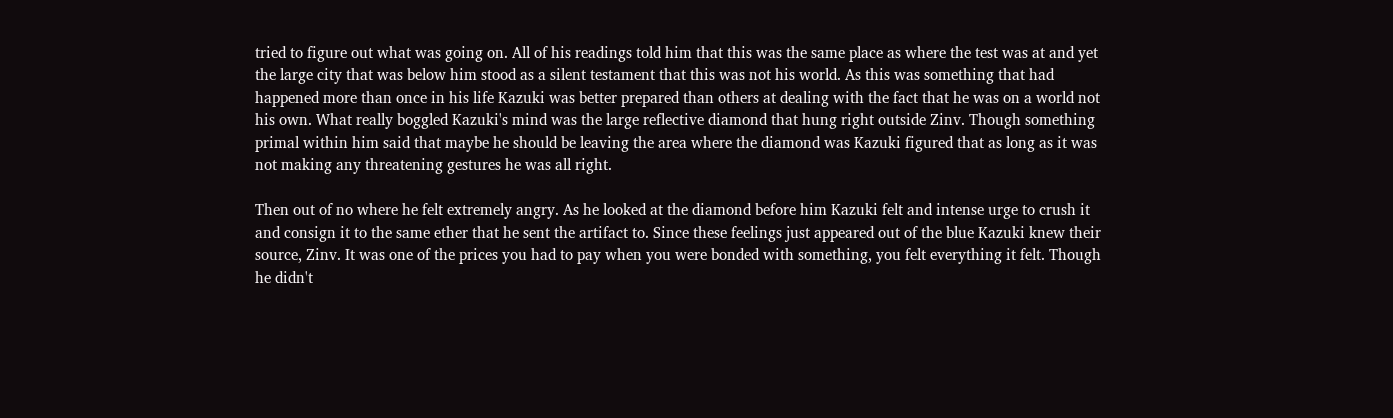tried to figure out what was going on. All of his readings told him that this was the same place as where the test was at and yet the large city that was below him stood as a silent testament that this was not his world. As this was something that had happened more than once in his life Kazuki was better prepared than others at dealing with the fact that he was on a world not his own. What really boggled Kazuki's mind was the large reflective diamond that hung right outside Zinv. Though something primal within him said that maybe he should be leaving the area where the diamond was Kazuki figured that as long as it was not making any threatening gestures he was all right.

Then out of no where he felt extremely angry. As he looked at the diamond before him Kazuki felt and intense urge to crush it and consign it to the same ether that he sent the artifact to. Since these feelings just appeared out of the blue Kazuki knew their source, Zinv. It was one of the prices you had to pay when you were bonded with something, you felt everything it felt. Though he didn't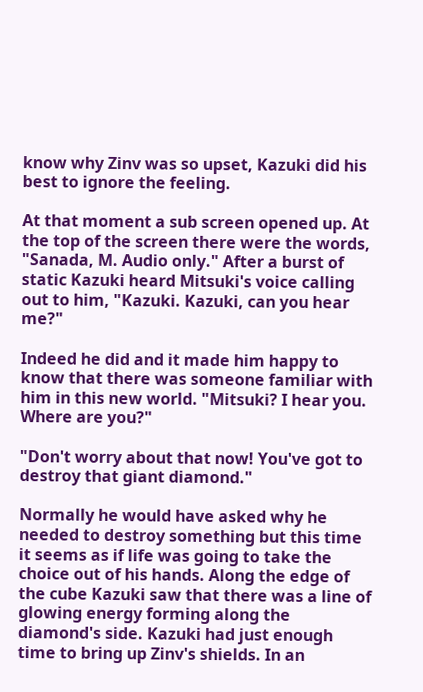know why Zinv was so upset, Kazuki did his best to ignore the feeling.

At that moment a sub screen opened up. At the top of the screen there were the words, "Sanada, M. Audio only." After a burst of static Kazuki heard Mitsuki's voice calling out to him, "Kazuki. Kazuki, can you hear me?"

Indeed he did and it made him happy to know that there was someone familiar with him in this new world. "Mitsuki? I hear you. Where are you?"

"Don't worry about that now! You've got to destroy that giant diamond."

Normally he would have asked why he needed to destroy something but this time it seems as if life was going to take the choice out of his hands. Along the edge of the cube Kazuki saw that there was a line of glowing energy forming along the diamond's side. Kazuki had just enough time to bring up Zinv's shields. In an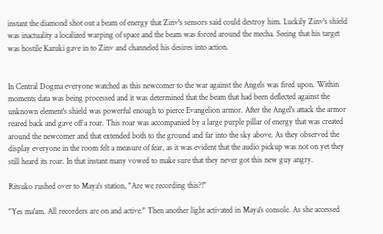instant the diamond shot out a beam of energy that Zinv's sensors said could destroy him. Luckily Zinv's shield was inactuality a localized warping of space and the beam was forced around the mecha. Seeing that his target was hostile Kazuki gave in to Zinv and channeled his desires into action.


In Central Dogma everyone watched as this newcomer to the war against the Angels was fired upon. Within moments data was being processed and it was determined that the beam that had been deflected against the unknown element's shield was powerful enough to pierce Evangelion armor. After the Angel's attack the armor reared back and gave off a roar. This roar was accompanied by a large purple pillar of energy that was created around the newcomer and that extended both to the ground and far into the sky above. As they observed the display everyone in the room felt a measure of fear, as it was evident that the audio pickup was not on yet they still heard its roar. In that instant many vowed to make sure that they never got this new guy angry.

Ritsuko rushed over to Maya's station, "Are we recording this?!"

"Yes ma'am. All recorders are on and active." Then another light activated in Maya's console. As she accessed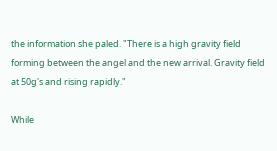the information she paled. "There is a high gravity field forming between the angel and the new arrival. Gravity field at 50g's and rising rapidly."

While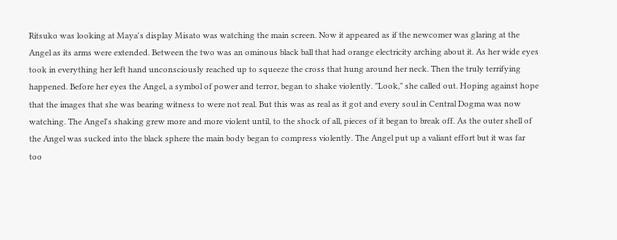Ritsuko was looking at Maya's display Misato was watching the main screen. Now it appeared as if the newcomer was glaring at the Angel as its arms were extended. Between the two was an ominous black ball that had orange electricity arching about it. As her wide eyes took in everything her left hand unconsciously reached up to squeeze the cross that hung around her neck. Then the truly terrifying happened. Before her eyes the Angel, a symbol of power and terror, began to shake violently. "Look," she called out. Hoping against hope that the images that she was bearing witness to were not real. But this was as real as it got and every soul in Central Dogma was now watching. The Angel's shaking grew more and more violent until, to the shock of all, pieces of it began to break off. As the outer shell of the Angel was sucked into the black sphere the main body began to compress violently. The Angel put up a valiant effort but it was far too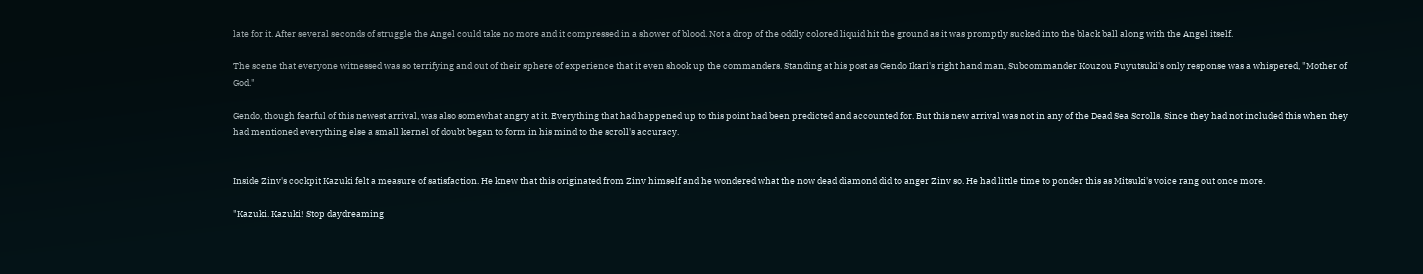late for it. After several seconds of struggle the Angel could take no more and it compressed in a shower of blood. Not a drop of the oddly colored liquid hit the ground as it was promptly sucked into the black ball along with the Angel itself.

The scene that everyone witnessed was so terrifying and out of their sphere of experience that it even shook up the commanders. Standing at his post as Gendo Ikari's right hand man, Subcommander Kouzou Fuyutsuki's only response was a whispered, "Mother of God."

Gendo, though fearful of this newest arrival, was also somewhat angry at it. Everything that had happened up to this point had been predicted and accounted for. But this new arrival was not in any of the Dead Sea Scrolls. Since they had not included this when they had mentioned everything else a small kernel of doubt began to form in his mind to the scroll's accuracy.


Inside Zinv's cockpit Kazuki felt a measure of satisfaction. He knew that this originated from Zinv himself and he wondered what the now dead diamond did to anger Zinv so. He had little time to ponder this as Mitsuki's voice rang out once more.

"Kazuki. Kazuki! Stop daydreaming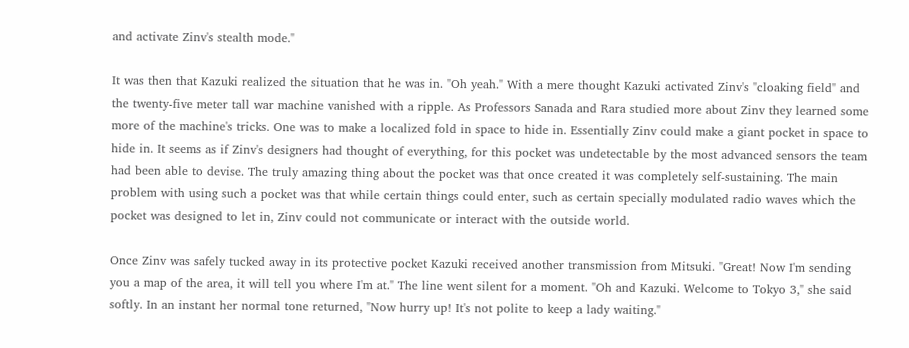and activate Zinv's stealth mode."

It was then that Kazuki realized the situation that he was in. "Oh yeah." With a mere thought Kazuki activated Zinv's "cloaking field" and the twenty-five meter tall war machine vanished with a ripple. As Professors Sanada and Rara studied more about Zinv they learned some more of the machine's tricks. One was to make a localized fold in space to hide in. Essentially Zinv could make a giant pocket in space to hide in. It seems as if Zinv's designers had thought of everything, for this pocket was undetectable by the most advanced sensors the team had been able to devise. The truly amazing thing about the pocket was that once created it was completely self-sustaining. The main problem with using such a pocket was that while certain things could enter, such as certain specially modulated radio waves which the pocket was designed to let in, Zinv could not communicate or interact with the outside world.

Once Zinv was safely tucked away in its protective pocket Kazuki received another transmission from Mitsuki. "Great! Now I'm sending you a map of the area, it will tell you where I'm at." The line went silent for a moment. "Oh and Kazuki. Welcome to Tokyo 3," she said softly. In an instant her normal tone returned, "Now hurry up! It's not polite to keep a lady waiting."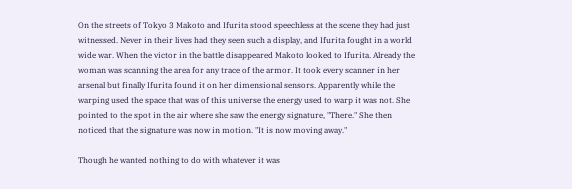On the streets of Tokyo 3 Makoto and Ifurita stood speechless at the scene they had just witnessed. Never in their lives had they seen such a display, and Ifurita fought in a world wide war. When the victor in the battle disappeared Makoto looked to Ifurita. Already the woman was scanning the area for any trace of the armor. It took every scanner in her arsenal but finally Ifurita found it on her dimensional sensors. Apparently while the warping used the space that was of this universe the energy used to warp it was not. She pointed to the spot in the air where she saw the energy signature, "There." She then noticed that the signature was now in motion. "It is now moving away."

Though he wanted nothing to do with whatever it was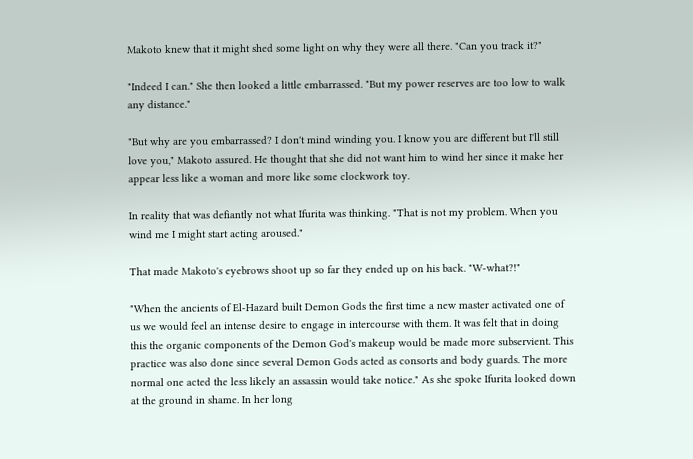Makoto knew that it might shed some light on why they were all there. "Can you track it?"

"Indeed I can." She then looked a little embarrassed. "But my power reserves are too low to walk any distance."

"But why are you embarrassed? I don't mind winding you. I know you are different but I'll still love you," Makoto assured. He thought that she did not want him to wind her since it make her appear less like a woman and more like some clockwork toy.

In reality that was defiantly not what Ifurita was thinking. "That is not my problem. When you wind me I might start acting aroused."

That made Makoto's eyebrows shoot up so far they ended up on his back. "W-what?!"

"When the ancients of El-Hazard built Demon Gods the first time a new master activated one of us we would feel an intense desire to engage in intercourse with them. It was felt that in doing this the organic components of the Demon God's makeup would be made more subservient. This practice was also done since several Demon Gods acted as consorts and body guards. The more normal one acted the less likely an assassin would take notice." As she spoke Ifurita looked down at the ground in shame. In her long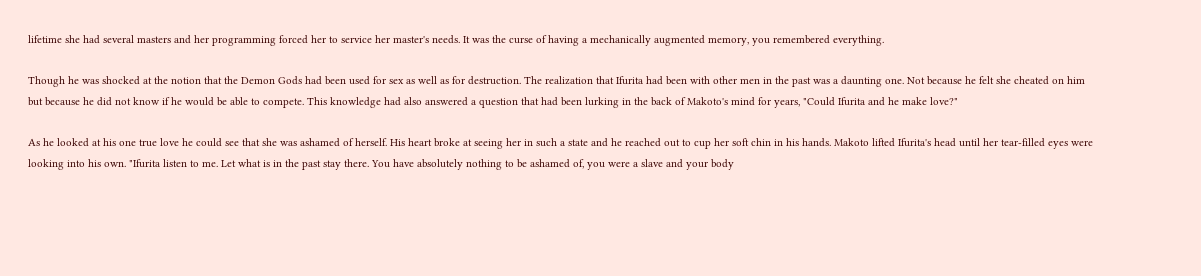lifetime she had several masters and her programming forced her to service her master's needs. It was the curse of having a mechanically augmented memory, you remembered everything.

Though he was shocked at the notion that the Demon Gods had been used for sex as well as for destruction. The realization that Ifurita had been with other men in the past was a daunting one. Not because he felt she cheated on him but because he did not know if he would be able to compete. This knowledge had also answered a question that had been lurking in the back of Makoto's mind for years, "Could Ifurita and he make love?"

As he looked at his one true love he could see that she was ashamed of herself. His heart broke at seeing her in such a state and he reached out to cup her soft chin in his hands. Makoto lifted Ifurita's head until her tear-filled eyes were looking into his own. "Ifurita listen to me. Let what is in the past stay there. You have absolutely nothing to be ashamed of, you were a slave and your body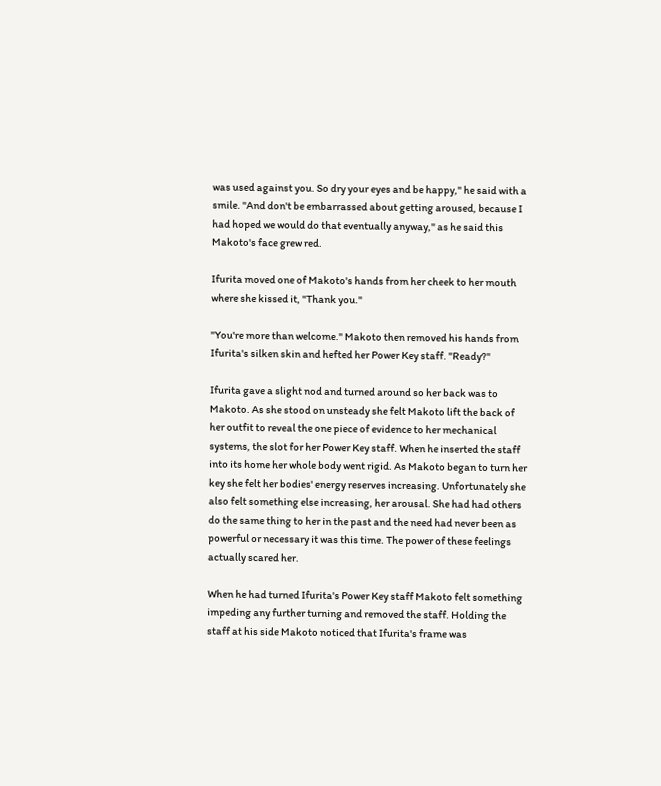was used against you. So dry your eyes and be happy," he said with a smile. "And don't be embarrassed about getting aroused, because I had hoped we would do that eventually anyway," as he said this Makoto's face grew red.

Ifurita moved one of Makoto's hands from her cheek to her mouth where she kissed it, "Thank you."

"You're more than welcome." Makoto then removed his hands from Ifurita's silken skin and hefted her Power Key staff. "Ready?"

Ifurita gave a slight nod and turned around so her back was to Makoto. As she stood on unsteady she felt Makoto lift the back of her outfit to reveal the one piece of evidence to her mechanical systems, the slot for her Power Key staff. When he inserted the staff into its home her whole body went rigid. As Makoto began to turn her key she felt her bodies' energy reserves increasing. Unfortunately she also felt something else increasing, her arousal. She had had others do the same thing to her in the past and the need had never been as powerful or necessary it was this time. The power of these feelings actually scared her.

When he had turned Ifurita's Power Key staff Makoto felt something impeding any further turning and removed the staff. Holding the staff at his side Makoto noticed that Ifurita's frame was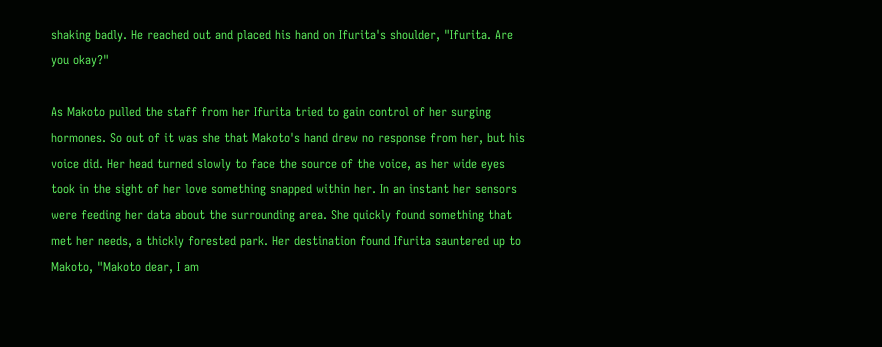shaking badly. He reached out and placed his hand on Ifurita's shoulder, "Ifurita. Are you okay?"

As Makoto pulled the staff from her Ifurita tried to gain control of her surging hormones. So out of it was she that Makoto's hand drew no response from her, but his voice did. Her head turned slowly to face the source of the voice, as her wide eyes took in the sight of her love something snapped within her. In an instant her sensors were feeding her data about the surrounding area. She quickly found something that met her needs, a thickly forested park. Her destination found Ifurita sauntered up to Makoto, "Makoto dear, I am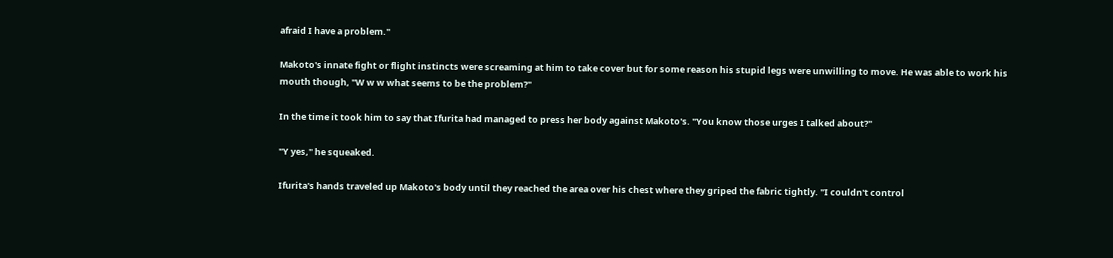afraid I have a problem."

Makoto's innate fight or flight instincts were screaming at him to take cover but for some reason his stupid legs were unwilling to move. He was able to work his mouth though, "W w w what seems to be the problem?"

In the time it took him to say that Ifurita had managed to press her body against Makoto's. "You know those urges I talked about?"

"Y yes," he squeaked.

Ifurita's hands traveled up Makoto's body until they reached the area over his chest where they griped the fabric tightly. "I couldn't control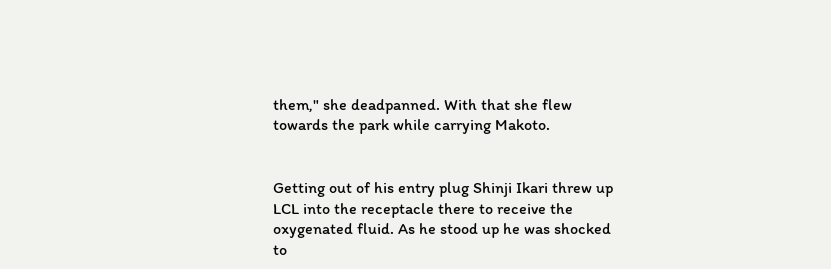them," she deadpanned. With that she flew towards the park while carrying Makoto.


Getting out of his entry plug Shinji Ikari threw up LCL into the receptacle there to receive the oxygenated fluid. As he stood up he was shocked to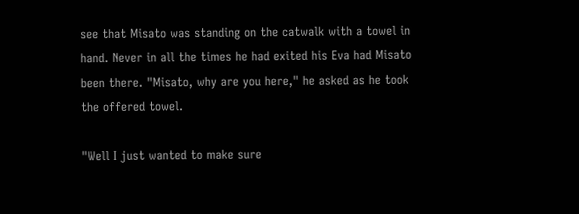see that Misato was standing on the catwalk with a towel in hand. Never in all the times he had exited his Eva had Misato been there. "Misato, why are you here," he asked as he took the offered towel.

"Well I just wanted to make sure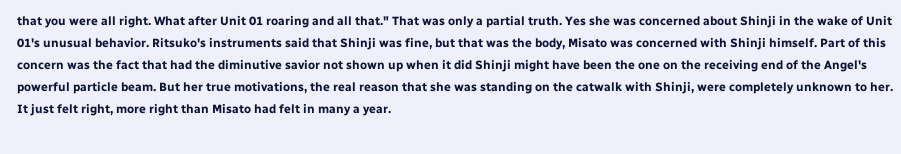that you were all right. What after Unit 01 roaring and all that." That was only a partial truth. Yes she was concerned about Shinji in the wake of Unit 01's unusual behavior. Ritsuko's instruments said that Shinji was fine, but that was the body, Misato was concerned with Shinji himself. Part of this concern was the fact that had the diminutive savior not shown up when it did Shinji might have been the one on the receiving end of the Angel's powerful particle beam. But her true motivations, the real reason that she was standing on the catwalk with Shinji, were completely unknown to her. It just felt right, more right than Misato had felt in many a year.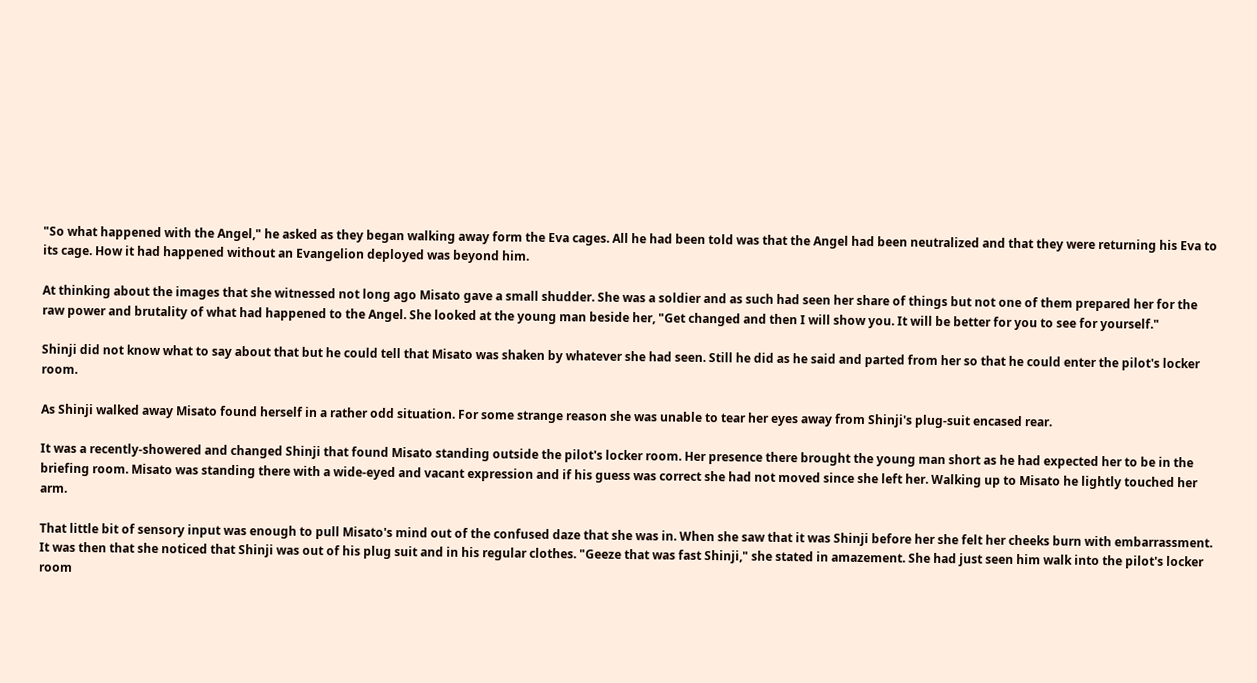"So what happened with the Angel," he asked as they began walking away form the Eva cages. All he had been told was that the Angel had been neutralized and that they were returning his Eva to its cage. How it had happened without an Evangelion deployed was beyond him.

At thinking about the images that she witnessed not long ago Misato gave a small shudder. She was a soldier and as such had seen her share of things but not one of them prepared her for the raw power and brutality of what had happened to the Angel. She looked at the young man beside her, "Get changed and then I will show you. It will be better for you to see for yourself."

Shinji did not know what to say about that but he could tell that Misato was shaken by whatever she had seen. Still he did as he said and parted from her so that he could enter the pilot's locker room.

As Shinji walked away Misato found herself in a rather odd situation. For some strange reason she was unable to tear her eyes away from Shinji's plug-suit encased rear.

It was a recently-showered and changed Shinji that found Misato standing outside the pilot's locker room. Her presence there brought the young man short as he had expected her to be in the briefing room. Misato was standing there with a wide-eyed and vacant expression and if his guess was correct she had not moved since she left her. Walking up to Misato he lightly touched her arm.

That little bit of sensory input was enough to pull Misato's mind out of the confused daze that she was in. When she saw that it was Shinji before her she felt her cheeks burn with embarrassment. It was then that she noticed that Shinji was out of his plug suit and in his regular clothes. "Geeze that was fast Shinji," she stated in amazement. She had just seen him walk into the pilot's locker room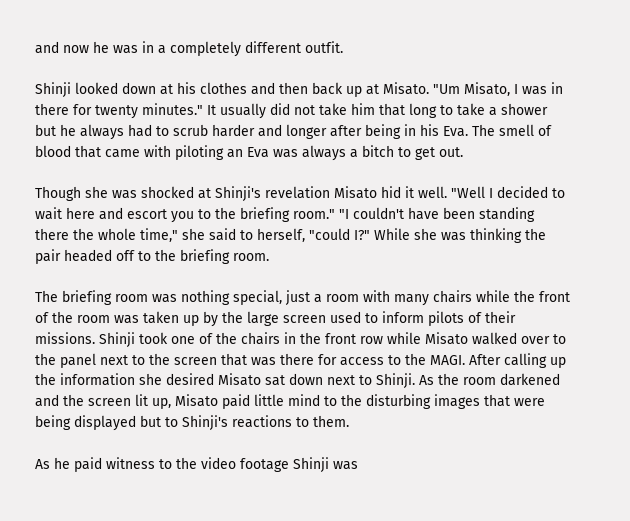and now he was in a completely different outfit.

Shinji looked down at his clothes and then back up at Misato. "Um Misato, I was in there for twenty minutes." It usually did not take him that long to take a shower but he always had to scrub harder and longer after being in his Eva. The smell of blood that came with piloting an Eva was always a bitch to get out.

Though she was shocked at Shinji's revelation Misato hid it well. "Well I decided to wait here and escort you to the briefing room." "I couldn't have been standing there the whole time," she said to herself, "could I?" While she was thinking the pair headed off to the briefing room.

The briefing room was nothing special, just a room with many chairs while the front of the room was taken up by the large screen used to inform pilots of their missions. Shinji took one of the chairs in the front row while Misato walked over to the panel next to the screen that was there for access to the MAGI. After calling up the information she desired Misato sat down next to Shinji. As the room darkened and the screen lit up, Misato paid little mind to the disturbing images that were being displayed but to Shinji's reactions to them.

As he paid witness to the video footage Shinji was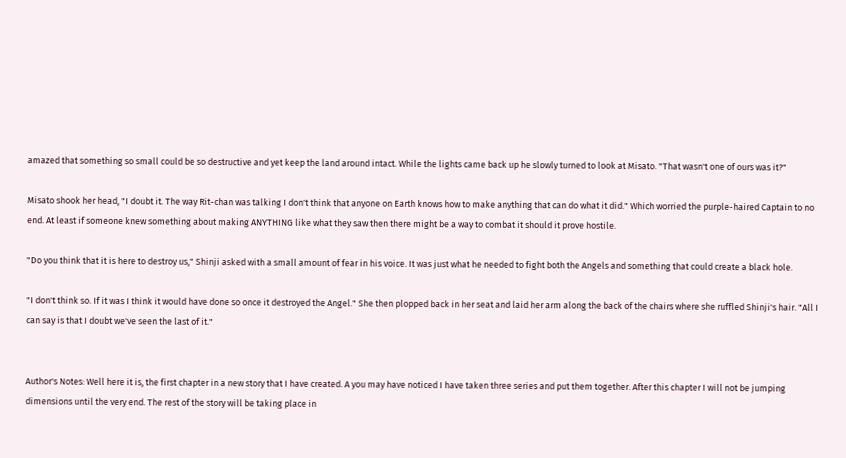amazed that something so small could be so destructive and yet keep the land around intact. While the lights came back up he slowly turned to look at Misato. "That wasn't one of ours was it?"

Misato shook her head, "I doubt it. The way Rit-chan was talking I don't think that anyone on Earth knows how to make anything that can do what it did." Which worried the purple-haired Captain to no end. At least if someone knew something about making ANYTHING like what they saw then there might be a way to combat it should it prove hostile.

"Do you think that it is here to destroy us," Shinji asked with a small amount of fear in his voice. It was just what he needed to fight both the Angels and something that could create a black hole.

"I don't think so. If it was I think it would have done so once it destroyed the Angel." She then plopped back in her seat and laid her arm along the back of the chairs where she ruffled Shinji's hair. "All I can say is that I doubt we've seen the last of it."


Author's Notes: Well here it is, the first chapter in a new story that I have created. A you may have noticed I have taken three series and put them together. After this chapter I will not be jumping dimensions until the very end. The rest of the story will be taking place in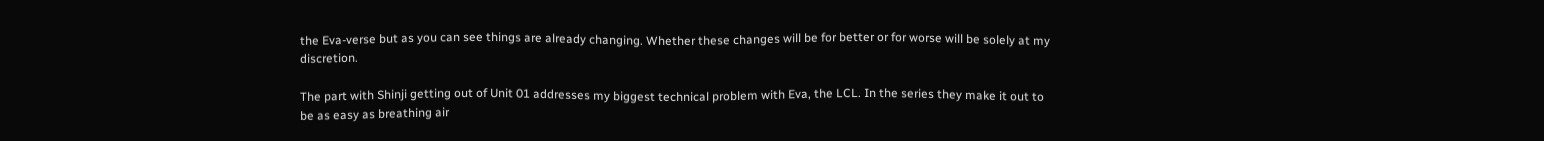the Eva-verse but as you can see things are already changing. Whether these changes will be for better or for worse will be solely at my discretion.

The part with Shinji getting out of Unit 01 addresses my biggest technical problem with Eva, the LCL. In the series they make it out to be as easy as breathing air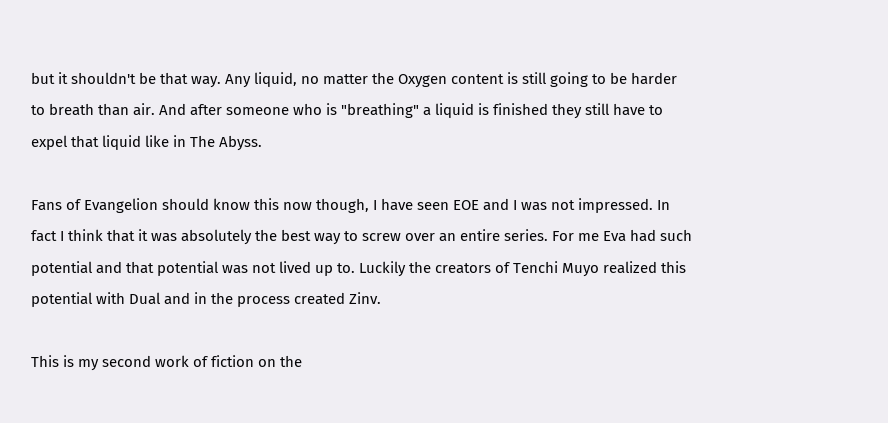but it shouldn't be that way. Any liquid, no matter the Oxygen content is still going to be harder to breath than air. And after someone who is "breathing" a liquid is finished they still have to expel that liquid like in The Abyss.

Fans of Evangelion should know this now though, I have seen EOE and I was not impressed. In fact I think that it was absolutely the best way to screw over an entire series. For me Eva had such potential and that potential was not lived up to. Luckily the creators of Tenchi Muyo realized this potential with Dual and in the process created Zinv.

This is my second work of fiction on the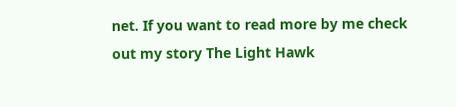net. If you want to read more by me check out my story The Light Hawk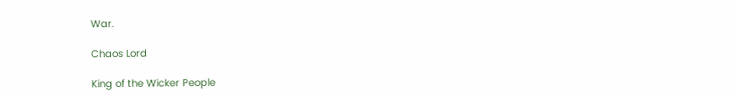War.

Chaos Lord

King of the Wicker People